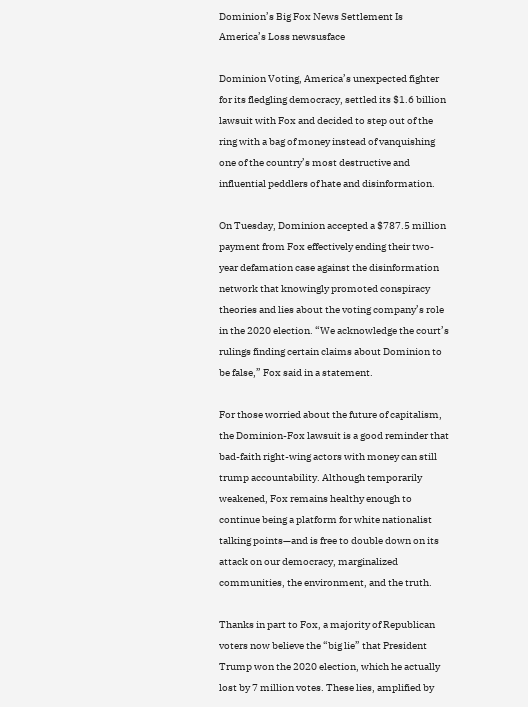Dominion’s Big Fox News Settlement Is America’s Loss newsusface

Dominion Voting, America’s unexpected fighter for its fledgling democracy, settled its $1.6 billion lawsuit with Fox and decided to step out of the ring with a bag of money instead of vanquishing one of the country’s most destructive and influential peddlers of hate and disinformation.

On Tuesday, Dominion accepted a $787.5 million payment from Fox effectively ending their two-year defamation case against the disinformation network that knowingly promoted conspiracy theories and lies about the voting company’s role in the 2020 election. “We acknowledge the court’s rulings finding certain claims about Dominion to be false,” Fox said in a statement.

For those worried about the future of capitalism, the Dominion-Fox lawsuit is a good reminder that bad-faith right-wing actors with money can still trump accountability. Although temporarily weakened, Fox remains healthy enough to continue being a platform for white nationalist talking points—and is free to double down on its attack on our democracy, marginalized communities, the environment, and the truth.

Thanks in part to Fox, a majority of Republican voters now believe the “big lie” that President Trump won the 2020 election, which he actually lost by 7 million votes. These lies, amplified by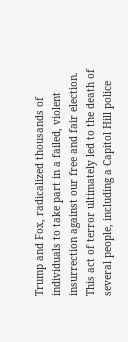Trump and Fox, radicalized thousands of individuals to take part in a failed, violent insurrection against our free and fair election. This act of terror ultimately led to the death of several people, including a Capitol Hill police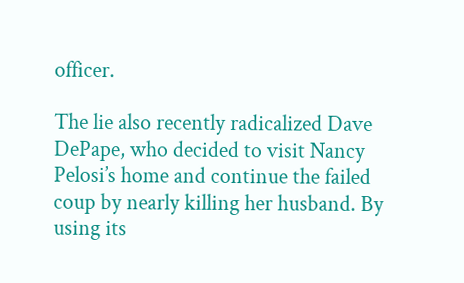officer.

The lie also recently radicalized Dave DePape, who decided to visit Nancy Pelosi’s home and continue the failed coup by nearly killing her husband. By using its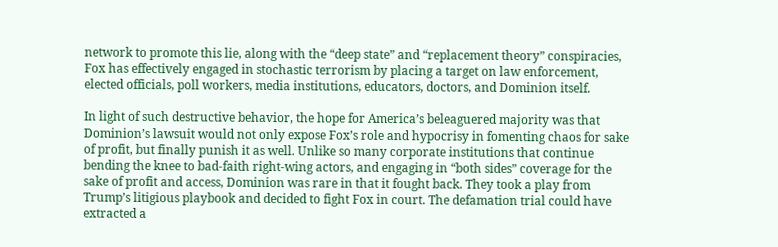network to promote this lie, along with the “deep state” and “replacement theory” conspiracies, Fox has effectively engaged in stochastic terrorism by placing a target on law enforcement, elected officials, poll workers, media institutions, educators, doctors, and Dominion itself.

In light of such destructive behavior, the hope for America’s beleaguered majority was that Dominion’s lawsuit would not only expose Fox’s role and hypocrisy in fomenting chaos for sake of profit, but finally punish it as well. Unlike so many corporate institutions that continue bending the knee to bad-faith right-wing actors, and engaging in “both sides” coverage for the sake of profit and access, Dominion was rare in that it fought back. They took a play from Trump’s litigious playbook and decided to fight Fox in court. The defamation trial could have extracted a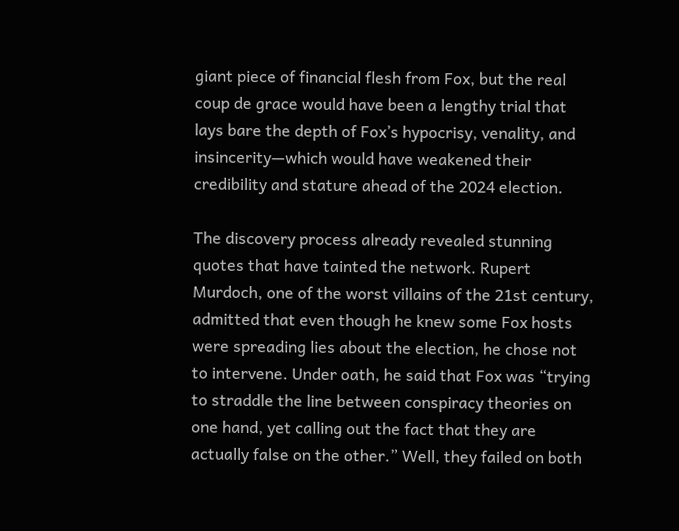giant piece of financial flesh from Fox, but the real coup de grace would have been a lengthy trial that lays bare the depth of Fox’s hypocrisy, venality, and insincerity—which would have weakened their credibility and stature ahead of the 2024 election.

The discovery process already revealed stunning quotes that have tainted the network. Rupert Murdoch, one of the worst villains of the 21st century, admitted that even though he knew some Fox hosts were spreading lies about the election, he chose not to intervene. Under oath, he said that Fox was “trying to straddle the line between conspiracy theories on one hand, yet calling out the fact that they are actually false on the other.” Well, they failed on both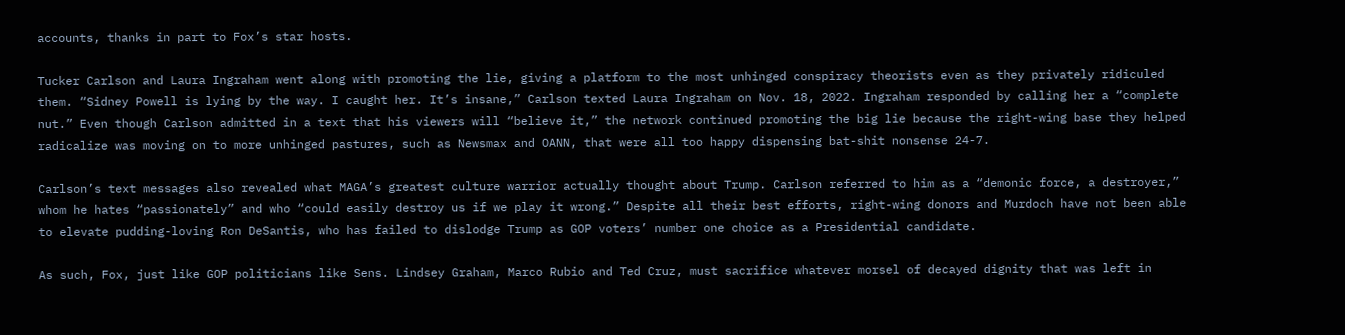accounts, thanks in part to Fox’s star hosts.

Tucker Carlson and Laura Ingraham went along with promoting the lie, giving a platform to the most unhinged conspiracy theorists even as they privately ridiculed them. “Sidney Powell is lying by the way. I caught her. It’s insane,” Carlson texted Laura Ingraham on Nov. 18, 2022. Ingraham responded by calling her a “complete nut.” Even though Carlson admitted in a text that his viewers will “believe it,” the network continued promoting the big lie because the right-wing base they helped radicalize was moving on to more unhinged pastures, such as Newsmax and OANN, that were all too happy dispensing bat-shit nonsense 24-7.

Carlson’s text messages also revealed what MAGA’s greatest culture warrior actually thought about Trump. Carlson referred to him as a “demonic force, a destroyer,” whom he hates “passionately” and who “could easily destroy us if we play it wrong.” Despite all their best efforts, right-wing donors and Murdoch have not been able to elevate pudding-loving Ron DeSantis, who has failed to dislodge Trump as GOP voters’ number one choice as a Presidential candidate.

As such, Fox, just like GOP politicians like Sens. Lindsey Graham, Marco Rubio and Ted Cruz, must sacrifice whatever morsel of decayed dignity that was left in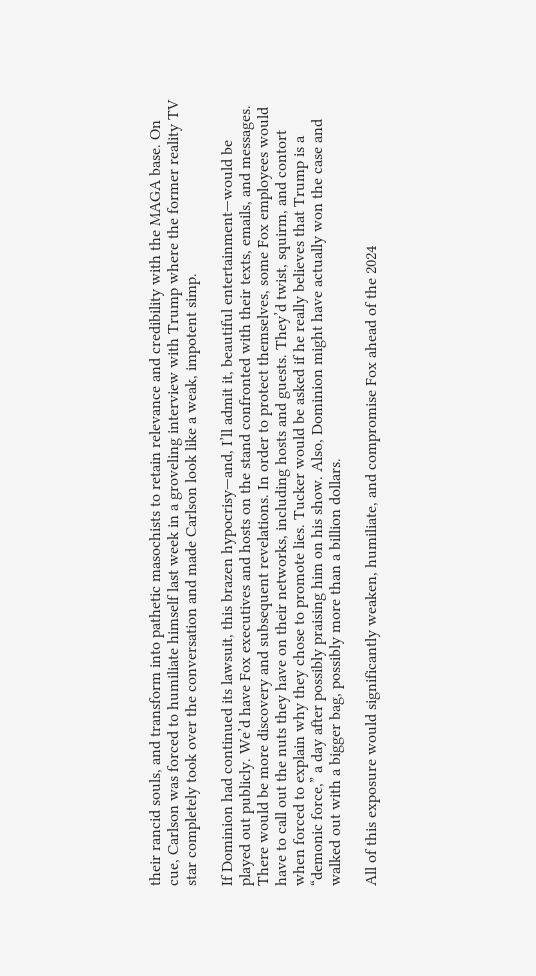their rancid souls, and transform into pathetic masochists to retain relevance and credibility with the MAGA base. On cue, Carlson was forced to humiliate himself last week in a groveling interview with Trump where the former reality TV star completely took over the conversation and made Carlson look like a weak, impotent simp.

If Dominion had continued its lawsuit, this brazen hypocrisy—and, I’ll admit it, beautiful entertainment—would be played out publicly. We’d have Fox executives and hosts on the stand confronted with their texts, emails, and messages. There would be more discovery and subsequent revelations. In order to protect themselves, some Fox employees would have to call out the nuts they have on their networks, including hosts and guests. They’d twist, squirm, and contort when forced to explain why they chose to promote lies. Tucker would be asked if he really believes that Trump is a “demonic force,” a day after possibly praising him on his show. Also, Dominion might have actually won the case and walked out with a bigger bag, possibly more than a billion dollars.

All of this exposure would significantly weaken, humiliate, and compromise Fox ahead of the 2024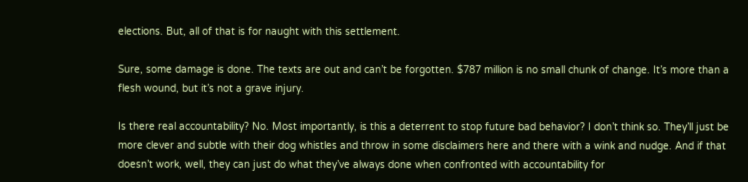elections. But, all of that is for naught with this settlement.

Sure, some damage is done. The texts are out and can’t be forgotten. $787 million is no small chunk of change. It’s more than a flesh wound, but it’s not a grave injury.

Is there real accountability? No. Most importantly, is this a deterrent to stop future bad behavior? I don’t think so. They’ll just be more clever and subtle with their dog whistles and throw in some disclaimers here and there with a wink and nudge. And if that doesn’t work, well, they can just do what they’ve always done when confronted with accountability for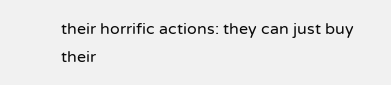their horrific actions: they can just buy their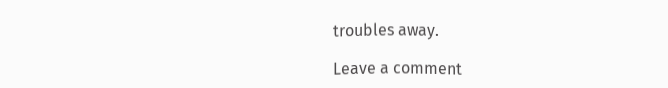troubles away.

Leave a comment